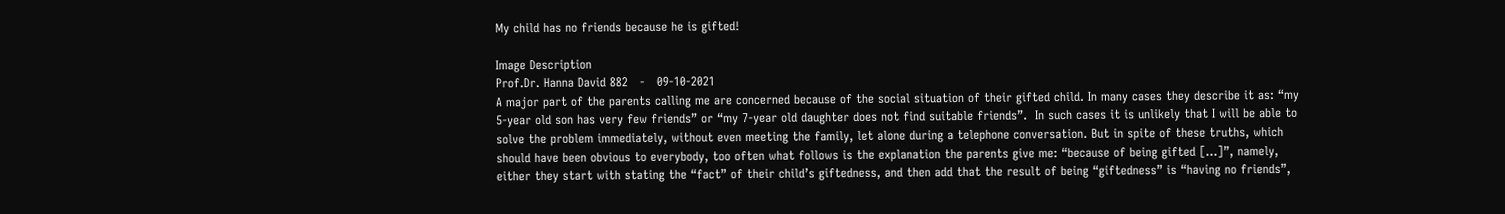My child has no friends because he is gifted!

Image Description
Prof.Dr. Hanna David 882   -   09-10-2021
A major part of the parents calling me are concerned because of the social situation of their gifted child. In many cases they describe it as: “my 5-year old son has very few friends” or “my 7-year old daughter does not find suitable friends”.  In such cases it is unlikely that I will be able to solve the problem immediately, without even meeting the family, let alone during a telephone conversation. But in spite of these truths, which should have been obvious to everybody, too often what follows is the explanation the parents give me: “because of being gifted […]”, namely, either they start with stating the “fact” of their child’s giftedness, and then add that the result of being “giftedness” is “having no friends”,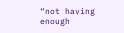“not having enough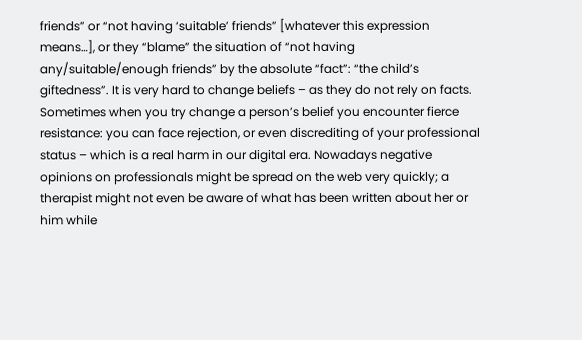friends” or “not having ‘suitable’ friends” [whatever this expression means…], or they “blame” the situation of “not having any/suitable/enough friends” by the absolute “fact”: “the child’s giftedness”. It is very hard to change beliefs – as they do not rely on facts. Sometimes when you try change a person’s belief you encounter fierce resistance: you can face rejection, or even discrediting of your professional status – which is a real harm in our digital era. Nowadays negative opinions on professionals might be spread on the web very quickly; a therapist might not even be aware of what has been written about her or him while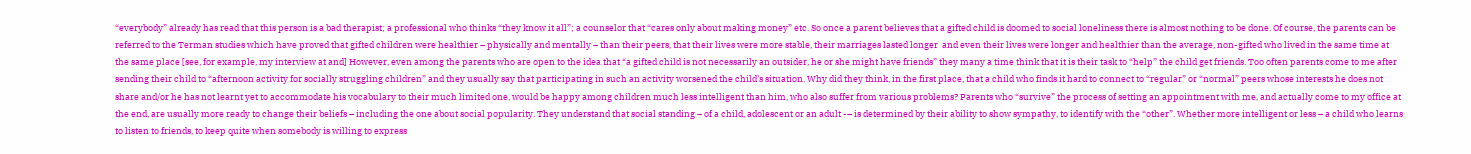“everybody” already has read that this person is a bad therapist; a professional who thinks “they know it all”; a counselor that “cares only about making money” etc. So once a parent believes that a gifted child is doomed to social loneliness there is almost nothing to be done. Of course, the parents can be referred to the Terman studies which have proved that gifted children were healthier – physically and mentally – than their peers, that their lives were more stable, their marriages lasted longer  and even their lives were longer and healthier than the average, non-gifted who lived in the same time at the same place [see, for example, my interview at and] However, even among the parents who are open to the idea that “a gifted child is not necessarily an outsider, he or she might have friends” they many a time think that it is their task to “help” the child get friends. Too often parents come to me after sending their child to “afternoon activity for socially struggling children” and they usually say that participating in such an activity worsened the child’s situation. Why did they think, in the first place, that a child who finds it hard to connect to “regular” or “normal” peers whose interests he does not share and/or he has not learnt yet to accommodate his vocabulary to their much limited one, would be happy among children much less intelligent than him, who also suffer from various problems? Parents who “survive” the process of setting an appointment with me, and actually come to my office at the end, are usually more ready to change their beliefs – including the one about social popularity. They understand that social standing – of a child, adolescent or an adult -– is determined by their ability to show sympathy, to identify with the “other”. Whether more intelligent or less – a child who learns to listen to friends, to keep quite when somebody is willing to express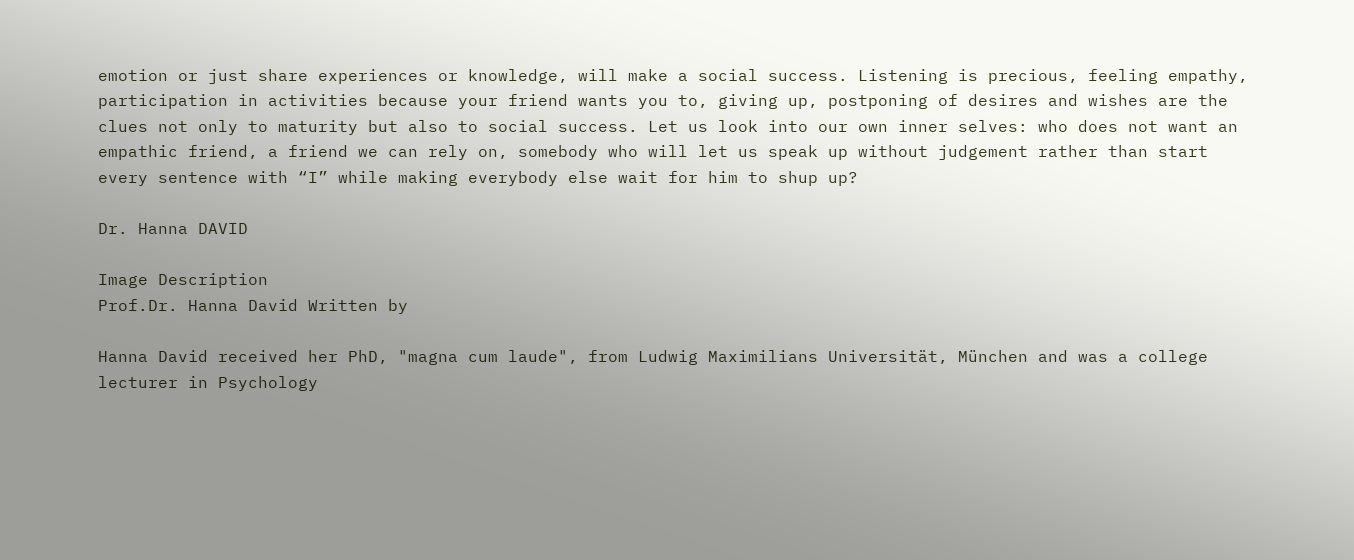emotion or just share experiences or knowledge, will make a social success. Listening is precious, feeling empathy, participation in activities because your friend wants you to, giving up, postponing of desires and wishes are the clues not only to maturity but also to social success. Let us look into our own inner selves: who does not want an empathic friend, a friend we can rely on, somebody who will let us speak up without judgement rather than start every sentence with “I” while making everybody else wait for him to shup up?

Dr. Hanna DAVID

Image Description
Prof.Dr. Hanna David Written by

Hanna David received her PhD, "magna cum laude", from Ludwig Maximilians Universität, München and was a college lecturer in Psychology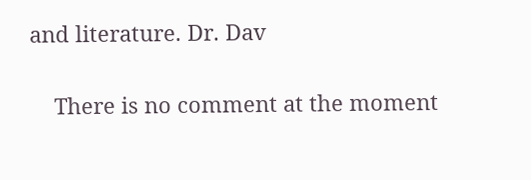and literature. Dr. Dav


    There is no comment at the moment